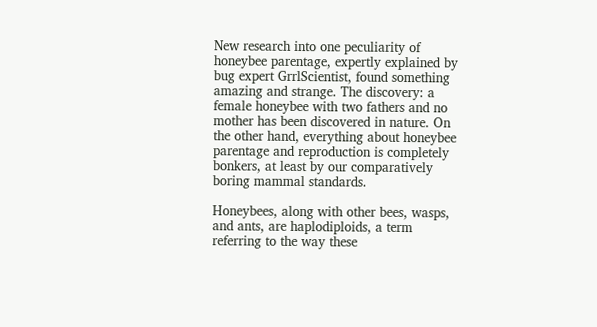New research into one peculiarity of honeybee parentage, expertly explained by bug expert GrrlScientist, found something amazing and strange. The discovery: a female honeybee with two fathers and no mother has been discovered in nature. On the other hand, everything about honeybee parentage and reproduction is completely bonkers, at least by our comparatively boring mammal standards.

Honeybees, along with other bees, wasps, and ants, are haplodiploids, a term referring to the way these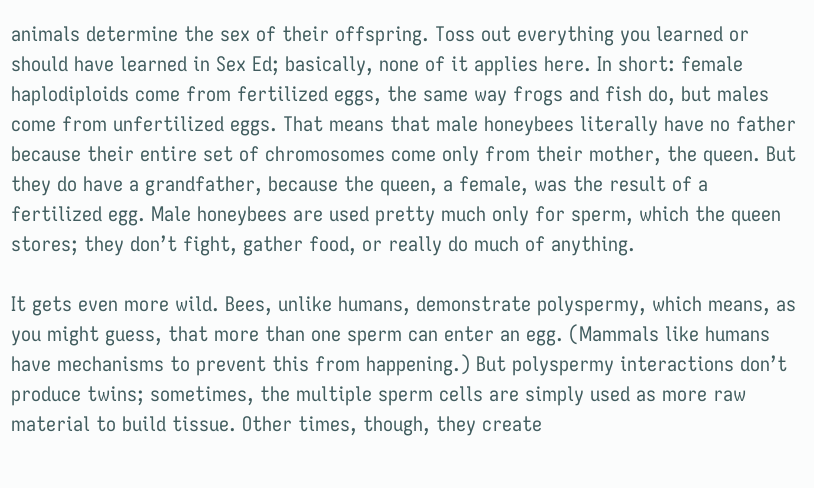animals determine the sex of their offspring. Toss out everything you learned or should have learned in Sex Ed; basically, none of it applies here. In short: female haplodiploids come from fertilized eggs, the same way frogs and fish do, but males come from unfertilized eggs. That means that male honeybees literally have no father because their entire set of chromosomes come only from their mother, the queen. But they do have a grandfather, because the queen, a female, was the result of a fertilized egg. Male honeybees are used pretty much only for sperm, which the queen stores; they don’t fight, gather food, or really do much of anything.

It gets even more wild. Bees, unlike humans, demonstrate polyspermy, which means, as you might guess, that more than one sperm can enter an egg. (Mammals like humans have mechanisms to prevent this from happening.) But polyspermy interactions don’t produce twins; sometimes, the multiple sperm cells are simply used as more raw material to build tissue. Other times, though, they create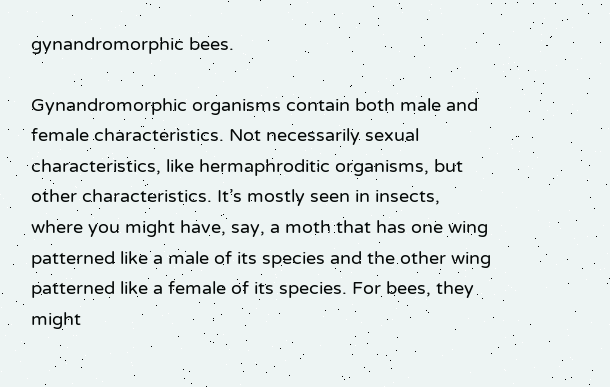gynandromorphic bees.

Gynandromorphic organisms contain both male and female characteristics. Not necessarily sexual characteristics, like hermaphroditic organisms, but other characteristics. It’s mostly seen in insects, where you might have, say, a moth that has one wing patterned like a male of its species and the other wing patterned like a female of its species. For bees, they might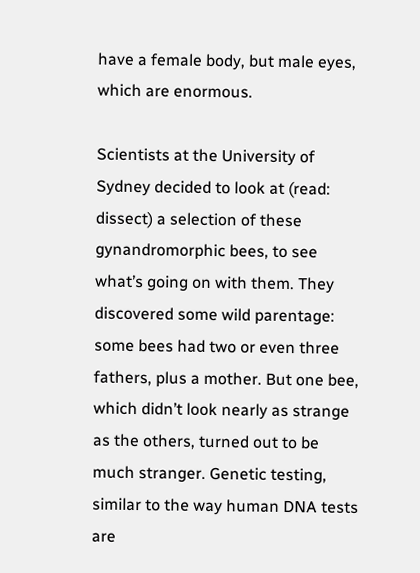have a female body, but male eyes, which are enormous.

Scientists at the University of Sydney decided to look at (read: dissect) a selection of these gynandromorphic bees, to see what’s going on with them. They discovered some wild parentage: some bees had two or even three fathers, plus a mother. But one bee, which didn’t look nearly as strange as the others, turned out to be much stranger. Genetic testing, similar to the way human DNA tests are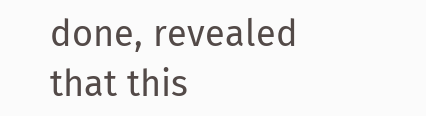done, revealed that this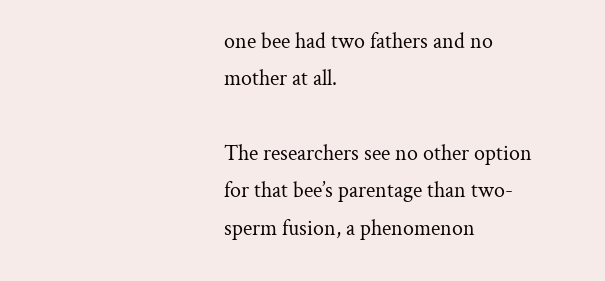one bee had two fathers and no mother at all.

The researchers see no other option for that bee’s parentage than two-sperm fusion, a phenomenon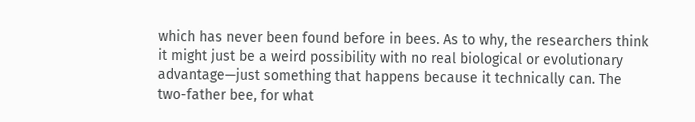which has never been found before in bees. As to why, the researchers think it might just be a weird possibility with no real biological or evolutionary advantage—just something that happens because it technically can. The two-father bee, for what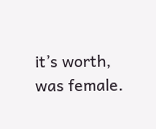it’s worth, was female.